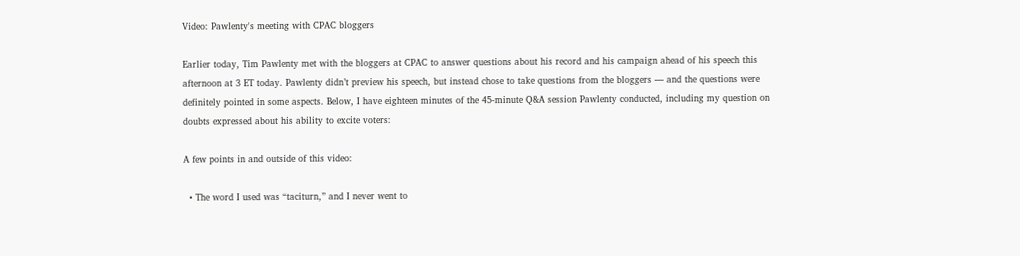Video: Pawlenty's meeting with CPAC bloggers

Earlier today, Tim Pawlenty met with the bloggers at CPAC to answer questions about his record and his campaign ahead of his speech this afternoon at 3 ET today. Pawlenty didn’t preview his speech, but instead chose to take questions from the bloggers — and the questions were definitely pointed in some aspects. Below, I have eighteen minutes of the 45-minute Q&A session Pawlenty conducted, including my question on doubts expressed about his ability to excite voters:

A few points in and outside of this video:

  • The word I used was “taciturn,” and I never went to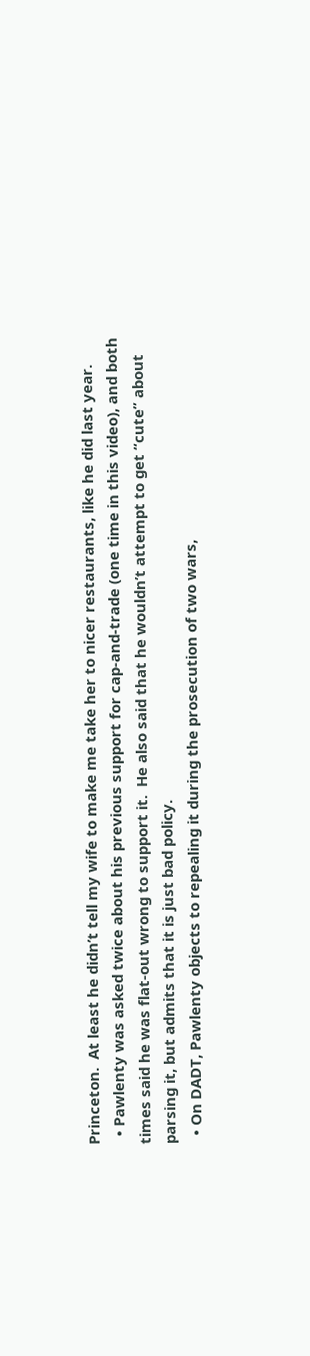Princeton.  At least he didn’t tell my wife to make me take her to nicer restaurants, like he did last year.
  • Pawlenty was asked twice about his previous support for cap-and-trade (one time in this video), and both times said he was flat-out wrong to support it.  He also said that he wouldn’t attempt to get “cute” about parsing it, but admits that it is just bad policy.
  • On DADT, Pawlenty objects to repealing it during the prosecution of two wars,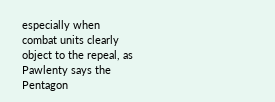especially when combat units clearly object to the repeal, as Pawlenty says the Pentagon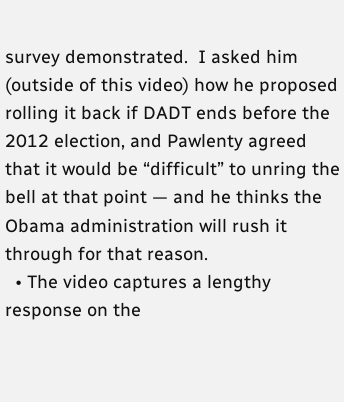survey demonstrated.  I asked him (outside of this video) how he proposed rolling it back if DADT ends before the 2012 election, and Pawlenty agreed that it would be “difficult” to unring the bell at that point — and he thinks the Obama administration will rush it through for that reason.
  • The video captures a lengthy response on the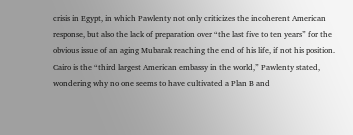crisis in Egypt, in which Pawlenty not only criticizes the incoherent American response, but also the lack of preparation over “the last five to ten years” for the obvious issue of an aging Mubarak reaching the end of his life, if not his position.  Cairo is the “third largest American embassy in the world,” Pawlenty stated, wondering why no one seems to have cultivated a Plan B and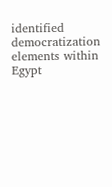identified democratization elements within Egypt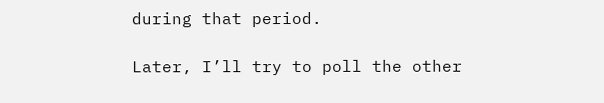during that period.

Later, I’ll try to poll the other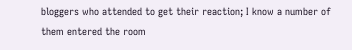bloggers who attended to get their reaction; I know a number of them entered the room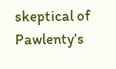skeptical of Pawlenty’s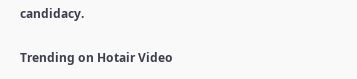candidacy.

Trending on Hotair Video